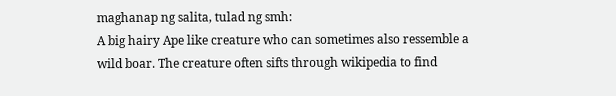maghanap ng salita, tulad ng smh:
A big hairy Ape like creature who can sometimes also ressemble a wild boar. The creature often sifts through wikipedia to find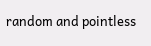random and pointless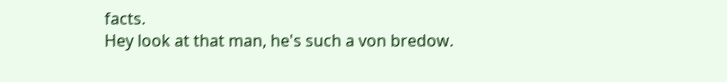facts.
Hey look at that man, he's such a von bredow.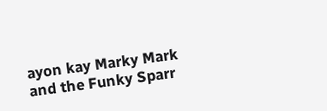ayon kay Marky Mark and the Funky Sparr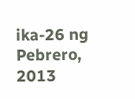ika-26 ng Pebrero, 2013